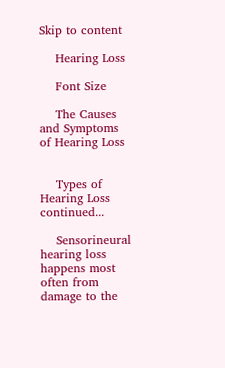Skip to content

    Hearing Loss

    Font Size

    The Causes and Symptoms of Hearing Loss


    Types of Hearing Loss continued...

    Sensorineural hearing loss happens most often from damage to the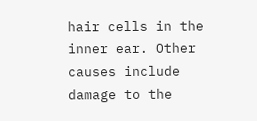hair cells in the inner ear. Other causes include damage to the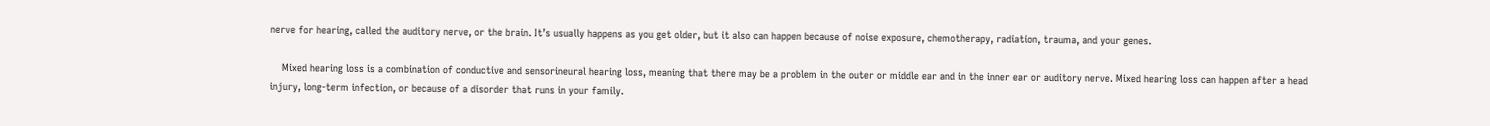nerve for hearing, called the auditory nerve, or the brain. It’s usually happens as you get older, but it also can happen because of noise exposure, chemotherapy, radiation, trauma, and your genes.

    Mixed hearing loss is a combination of conductive and sensorineural hearing loss, meaning that there may be a problem in the outer or middle ear and in the inner ear or auditory nerve. Mixed hearing loss can happen after a head injury, long-term infection, or because of a disorder that runs in your family.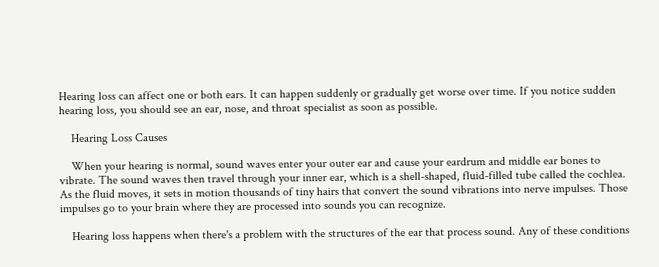Hearing loss can affect one or both ears. It can happen suddenly or gradually get worse over time. If you notice sudden hearing loss, you should see an ear, nose, and throat specialist as soon as possible.

    Hearing Loss Causes

    When your hearing is normal, sound waves enter your outer ear and cause your eardrum and middle ear bones to vibrate. The sound waves then travel through your inner ear, which is a shell-shaped, fluid-filled tube called the cochlea. As the fluid moves, it sets in motion thousands of tiny hairs that convert the sound vibrations into nerve impulses. Those impulses go to your brain where they are processed into sounds you can recognize.

    Hearing loss happens when there's a problem with the structures of the ear that process sound. Any of these conditions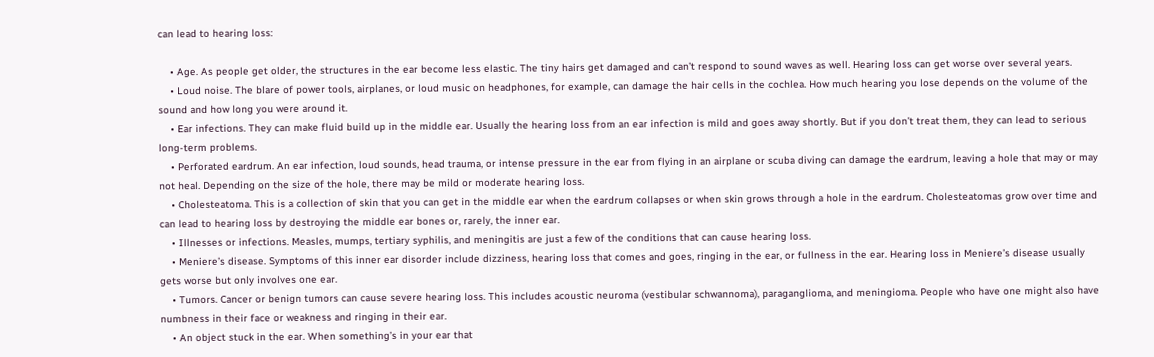can lead to hearing loss:

    • Age. As people get older, the structures in the ear become less elastic. The tiny hairs get damaged and can’t respond to sound waves as well. Hearing loss can get worse over several years.
    • Loud noise. The blare of power tools, airplanes, or loud music on headphones, for example, can damage the hair cells in the cochlea. How much hearing you lose depends on the volume of the sound and how long you were around it.
    • Ear infections. They can make fluid build up in the middle ear. Usually the hearing loss from an ear infection is mild and goes away shortly. But if you don’t treat them, they can lead to serious long-term problems.
    • Perforated eardrum. An ear infection, loud sounds, head trauma, or intense pressure in the ear from flying in an airplane or scuba diving can damage the eardrum, leaving a hole that may or may not heal. Depending on the size of the hole, there may be mild or moderate hearing loss.
    • Cholesteatoma. This is a collection of skin that you can get in the middle ear when the eardrum collapses or when skin grows through a hole in the eardrum. Cholesteatomas grow over time and can lead to hearing loss by destroying the middle ear bones or, rarely, the inner ear.
    • Illnesses or infections. Measles, mumps, tertiary syphilis, and meningitis are just a few of the conditions that can cause hearing loss.
    • Meniere’s disease. Symptoms of this inner ear disorder include dizziness, hearing loss that comes and goes, ringing in the ear, or fullness in the ear. Hearing loss in Meniere’s disease usually gets worse but only involves one ear.
    • Tumors. Cancer or benign tumors can cause severe hearing loss. This includes acoustic neuroma (vestibular schwannoma), paraganglioma, and meningioma. People who have one might also have numbness in their face or weakness and ringing in their ear.
    • An object stuck in the ear. When something’s in your ear that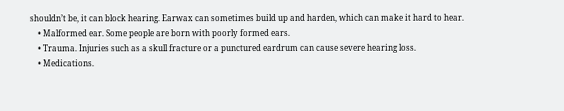shouldn’t be, it can block hearing. Earwax can sometimes build up and harden, which can make it hard to hear.
    • Malformed ear. Some people are born with poorly formed ears.
    • Trauma. Injuries such as a skull fracture or a punctured eardrum can cause severe hearing loss.
    • Medications.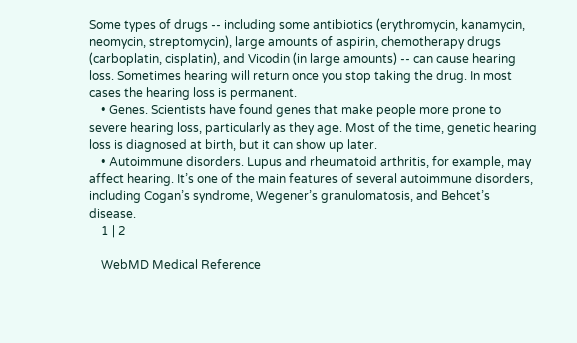Some types of drugs -- including some antibiotics (erythromycin, kanamycin, neomycin, streptomycin), large amounts of aspirin, chemotherapy drugs (carboplatin, cisplatin), and Vicodin (in large amounts) -- can cause hearing loss. Sometimes hearing will return once you stop taking the drug. In most cases the hearing loss is permanent.
    • Genes. Scientists have found genes that make people more prone to severe hearing loss, particularly as they age. Most of the time, genetic hearing loss is diagnosed at birth, but it can show up later.
    • Autoimmune disorders. Lupus and rheumatoid arthritis, for example, may affect hearing. It’s one of the main features of several autoimmune disorders, including Cogan’s syndrome, Wegener’s granulomatosis, and Behcet’s disease.
    1 | 2

    WebMD Medical Reference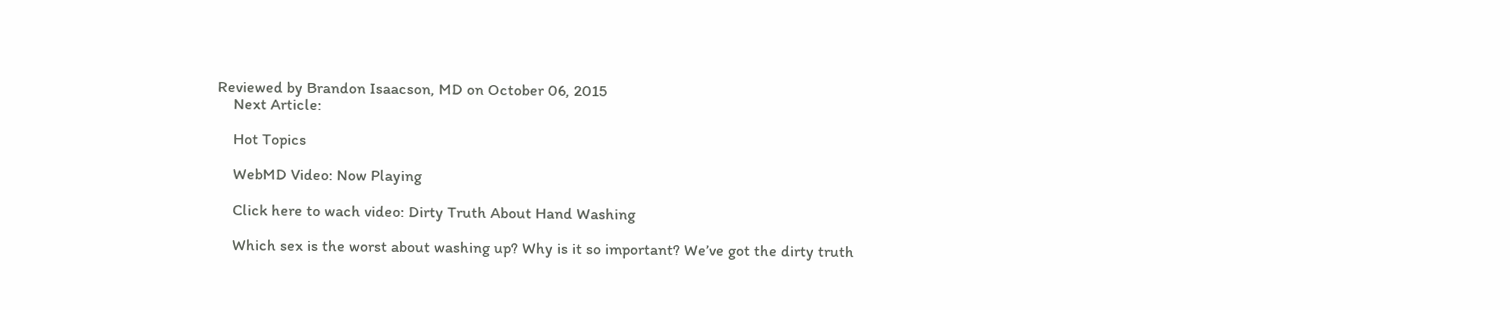Reviewed by Brandon Isaacson, MD on October 06, 2015
    Next Article:

    Hot Topics

    WebMD Video: Now Playing

    Click here to wach video: Dirty Truth About Hand Washing

    Which sex is the worst about washing up? Why is it so important? We’ve got the dirty truth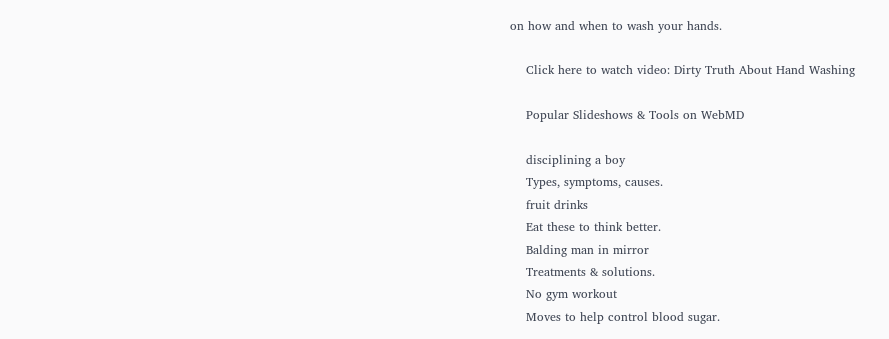on how and when to wash your hands.

    Click here to watch video: Dirty Truth About Hand Washing

    Popular Slideshows & Tools on WebMD

    disciplining a boy
    Types, symptoms, causes.
    fruit drinks
    Eat these to think better.
    Balding man in mirror
    Treatments & solutions.
    No gym workout
    Moves to help control blood sugar.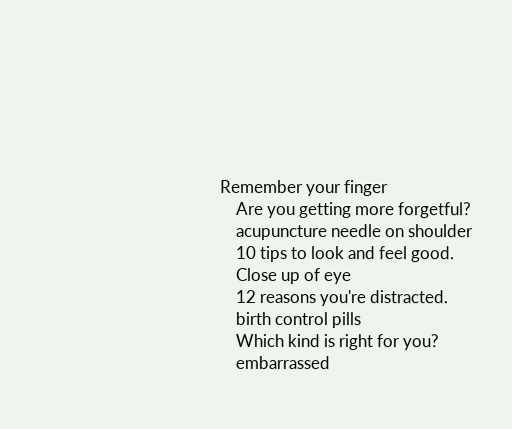Remember your finger
    Are you getting more forgetful?
    acupuncture needle on shoulder
    10 tips to look and feel good.
    Close up of eye
    12 reasons you're distracted.
    birth control pills
    Which kind is right for you?
    embarrassed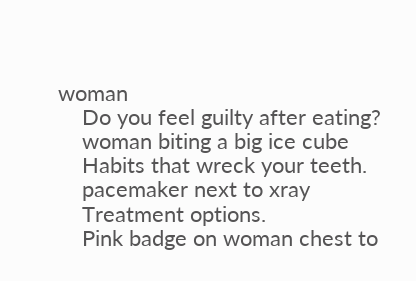woman
    Do you feel guilty after eating?
    woman biting a big ice cube
    Habits that wreck your teeth.
    pacemaker next to xray
    Treatment options.
    Pink badge on woman chest to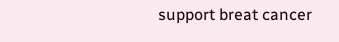support breat cancer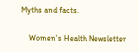Myths and facts.

    Women's Health Newsletter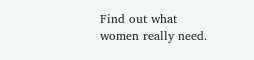Find out what women really need.